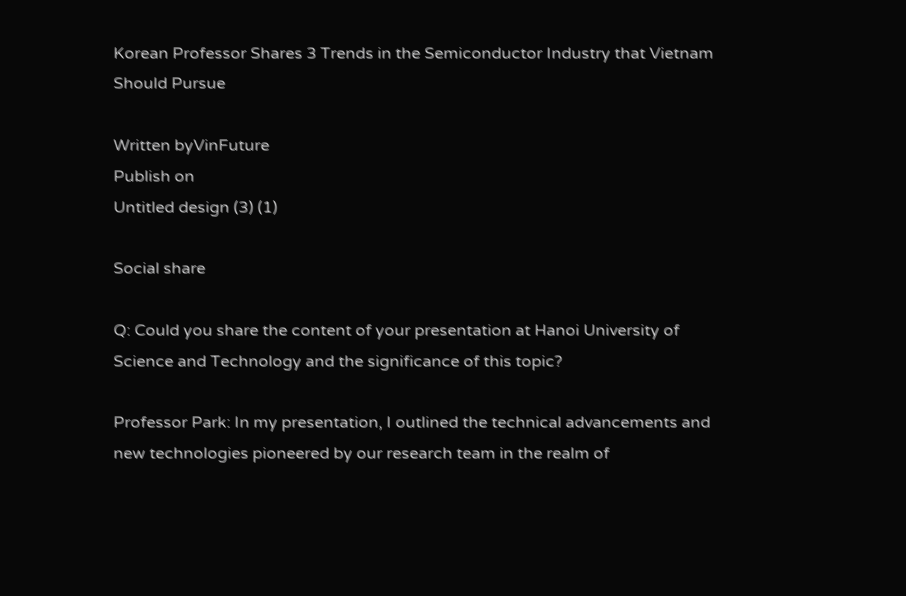Korean Professor Shares 3 Trends in the Semiconductor Industry that Vietnam Should Pursue

Written byVinFuture
Publish on
Untitled design (3) (1)

Social share

Q: Could you share the content of your presentation at Hanoi University of Science and Technology and the significance of this topic?

Professor Park: In my presentation, I outlined the technical advancements and new technologies pioneered by our research team in the realm of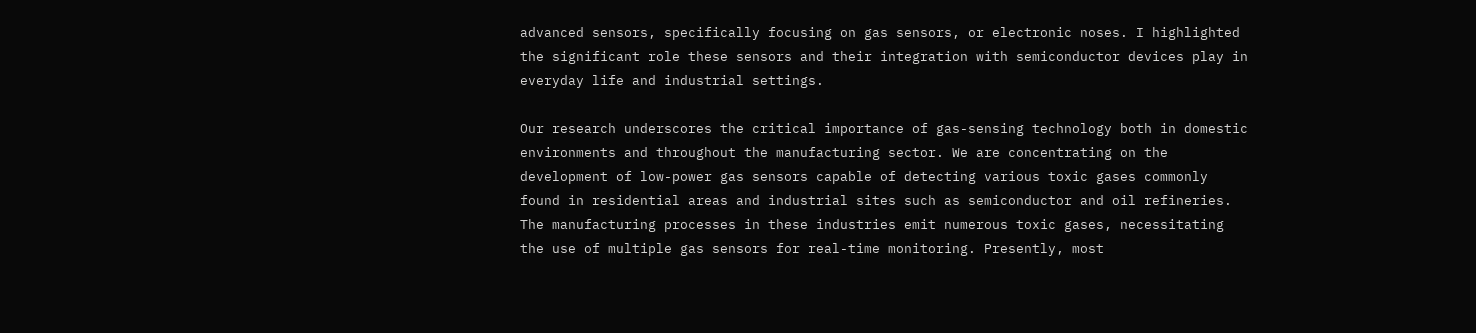advanced sensors, specifically focusing on gas sensors, or electronic noses. I highlighted the significant role these sensors and their integration with semiconductor devices play in everyday life and industrial settings.

Our research underscores the critical importance of gas-sensing technology both in domestic environments and throughout the manufacturing sector. We are concentrating on the development of low-power gas sensors capable of detecting various toxic gases commonly found in residential areas and industrial sites such as semiconductor and oil refineries. The manufacturing processes in these industries emit numerous toxic gases, necessitating the use of multiple gas sensors for real-time monitoring. Presently, most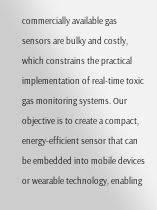commercially available gas sensors are bulky and costly, which constrains the practical implementation of real-time toxic gas monitoring systems. Our objective is to create a compact, energy-efficient sensor that can be embedded into mobile devices or wearable technology, enabling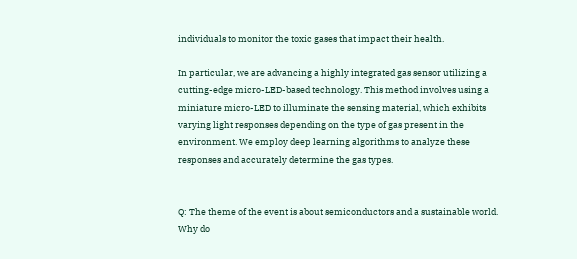individuals to monitor the toxic gases that impact their health.

In particular, we are advancing a highly integrated gas sensor utilizing a cutting-edge micro-LED-based technology. This method involves using a miniature micro-LED to illuminate the sensing material, which exhibits varying light responses depending on the type of gas present in the environment. We employ deep learning algorithms to analyze these responses and accurately determine the gas types.


Q: The theme of the event is about semiconductors and a sustainable world. Why do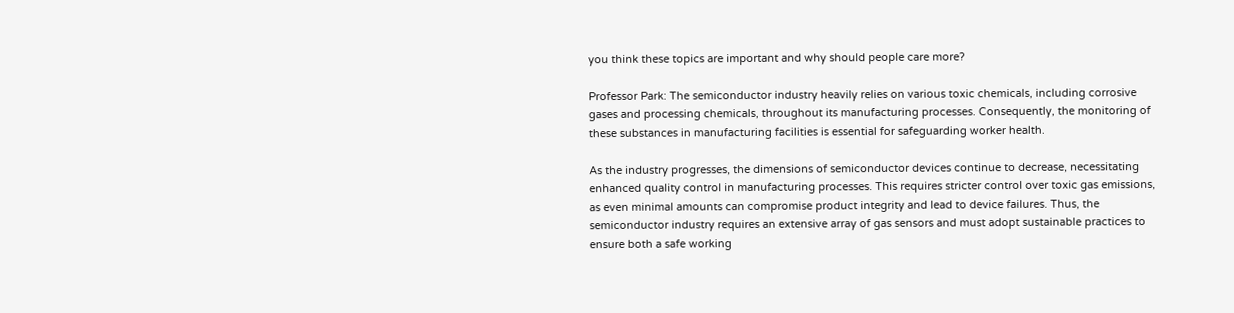you think these topics are important and why should people care more?

Professor Park: The semiconductor industry heavily relies on various toxic chemicals, including corrosive gases and processing chemicals, throughout its manufacturing processes. Consequently, the monitoring of these substances in manufacturing facilities is essential for safeguarding worker health.

As the industry progresses, the dimensions of semiconductor devices continue to decrease, necessitating enhanced quality control in manufacturing processes. This requires stricter control over toxic gas emissions, as even minimal amounts can compromise product integrity and lead to device failures. Thus, the semiconductor industry requires an extensive array of gas sensors and must adopt sustainable practices to ensure both a safe working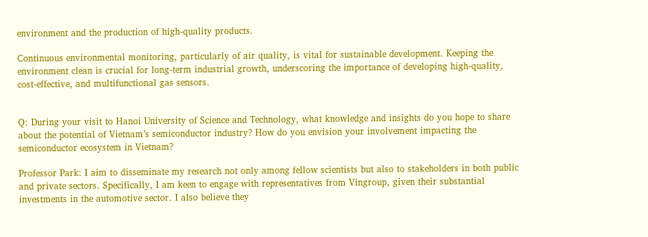environment and the production of high-quality products.

Continuous environmental monitoring, particularly of air quality, is vital for sustainable development. Keeping the environment clean is crucial for long-term industrial growth, underscoring the importance of developing high-quality, cost-effective, and multifunctional gas sensors.


Q: During your visit to Hanoi University of Science and Technology, what knowledge and insights do you hope to share about the potential of Vietnam’s semiconductor industry? How do you envision your involvement impacting the semiconductor ecosystem in Vietnam?

Professor Park: I aim to disseminate my research not only among fellow scientists but also to stakeholders in both public and private sectors. Specifically, I am keen to engage with representatives from Vingroup, given their substantial investments in the automotive sector. I also believe they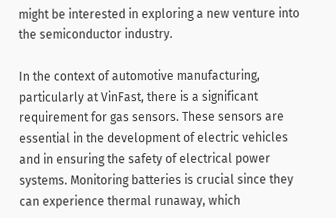might be interested in exploring a new venture into the semiconductor industry.

In the context of automotive manufacturing, particularly at VinFast, there is a significant requirement for gas sensors. These sensors are essential in the development of electric vehicles and in ensuring the safety of electrical power systems. Monitoring batteries is crucial since they can experience thermal runaway, which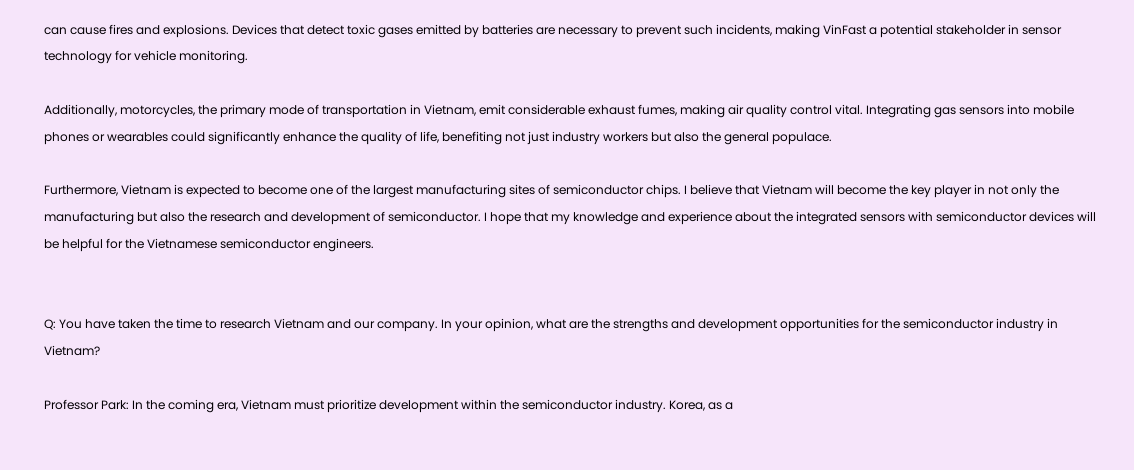can cause fires and explosions. Devices that detect toxic gases emitted by batteries are necessary to prevent such incidents, making VinFast a potential stakeholder in sensor technology for vehicle monitoring.

Additionally, motorcycles, the primary mode of transportation in Vietnam, emit considerable exhaust fumes, making air quality control vital. Integrating gas sensors into mobile phones or wearables could significantly enhance the quality of life, benefiting not just industry workers but also the general populace.

Furthermore, Vietnam is expected to become one of the largest manufacturing sites of semiconductor chips. I believe that Vietnam will become the key player in not only the manufacturing but also the research and development of semiconductor. I hope that my knowledge and experience about the integrated sensors with semiconductor devices will be helpful for the Vietnamese semiconductor engineers.


Q: You have taken the time to research Vietnam and our company. In your opinion, what are the strengths and development opportunities for the semiconductor industry in Vietnam?

Professor Park: In the coming era, Vietnam must prioritize development within the semiconductor industry. Korea, as a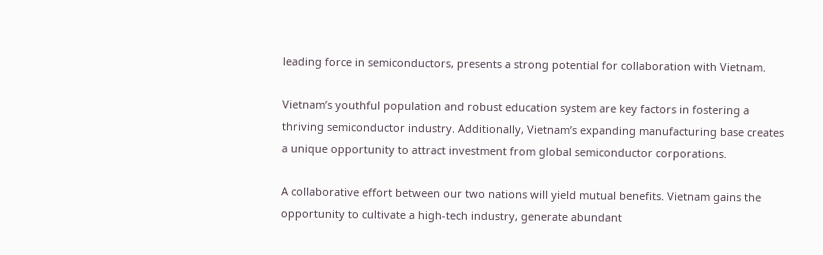leading force in semiconductors, presents a strong potential for collaboration with Vietnam.

Vietnam’s youthful population and robust education system are key factors in fostering a thriving semiconductor industry. Additionally, Vietnam’s expanding manufacturing base creates a unique opportunity to attract investment from global semiconductor corporations.

A collaborative effort between our two nations will yield mutual benefits. Vietnam gains the opportunity to cultivate a high-tech industry, generate abundant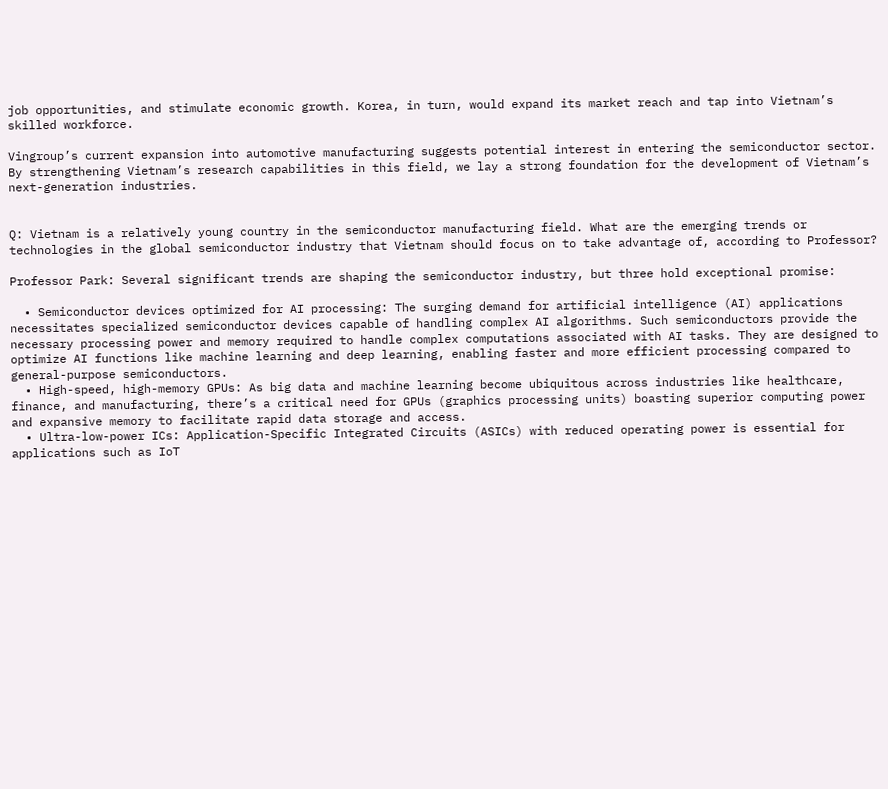job opportunities, and stimulate economic growth. Korea, in turn, would expand its market reach and tap into Vietnam’s skilled workforce.

Vingroup’s current expansion into automotive manufacturing suggests potential interest in entering the semiconductor sector. By strengthening Vietnam’s research capabilities in this field, we lay a strong foundation for the development of Vietnam’s next-generation industries.


Q: Vietnam is a relatively young country in the semiconductor manufacturing field. What are the emerging trends or technologies in the global semiconductor industry that Vietnam should focus on to take advantage of, according to Professor?

Professor Park: Several significant trends are shaping the semiconductor industry, but three hold exceptional promise:

  • Semiconductor devices optimized for AI processing: The surging demand for artificial intelligence (AI) applications necessitates specialized semiconductor devices capable of handling complex AI algorithms. Such semiconductors provide the necessary processing power and memory required to handle complex computations associated with AI tasks. They are designed to optimize AI functions like machine learning and deep learning, enabling faster and more efficient processing compared to general-purpose semiconductors.
  • High-speed, high-memory GPUs: As big data and machine learning become ubiquitous across industries like healthcare, finance, and manufacturing, there’s a critical need for GPUs (graphics processing units) boasting superior computing power and expansive memory to facilitate rapid data storage and access.
  • Ultra-low-power ICs: Application-Specific Integrated Circuits (ASICs) with reduced operating power is essential for applications such as IoT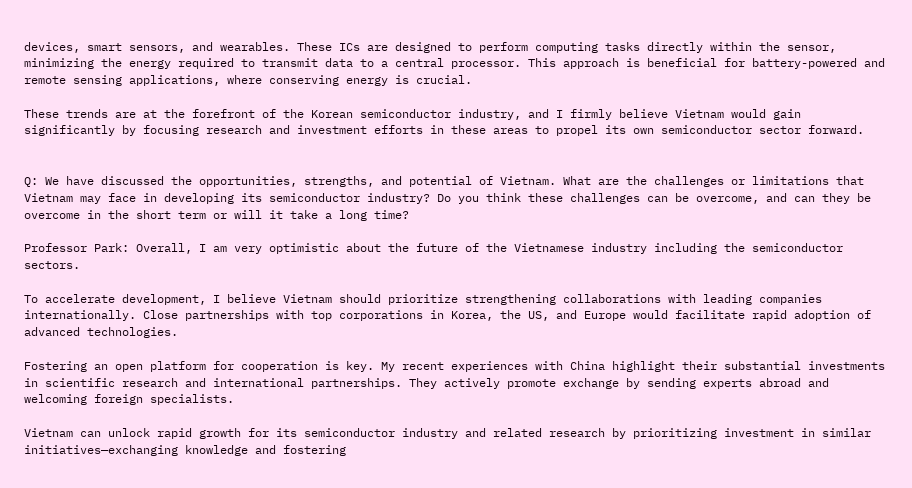devices, smart sensors, and wearables. These ICs are designed to perform computing tasks directly within the sensor, minimizing the energy required to transmit data to a central processor. This approach is beneficial for battery-powered and remote sensing applications, where conserving energy is crucial.

These trends are at the forefront of the Korean semiconductor industry, and I firmly believe Vietnam would gain significantly by focusing research and investment efforts in these areas to propel its own semiconductor sector forward.


Q: We have discussed the opportunities, strengths, and potential of Vietnam. What are the challenges or limitations that Vietnam may face in developing its semiconductor industry? Do you think these challenges can be overcome, and can they be overcome in the short term or will it take a long time?

Professor Park: Overall, I am very optimistic about the future of the Vietnamese industry including the semiconductor sectors.

To accelerate development, I believe Vietnam should prioritize strengthening collaborations with leading companies internationally. Close partnerships with top corporations in Korea, the US, and Europe would facilitate rapid adoption of advanced technologies.

Fostering an open platform for cooperation is key. My recent experiences with China highlight their substantial investments in scientific research and international partnerships. They actively promote exchange by sending experts abroad and welcoming foreign specialists.

Vietnam can unlock rapid growth for its semiconductor industry and related research by prioritizing investment in similar initiatives—exchanging knowledge and fostering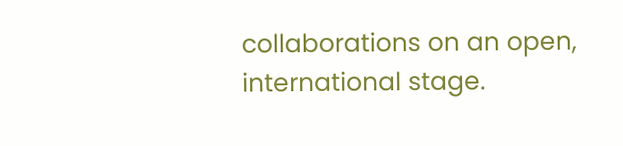collaborations on an open, international stage.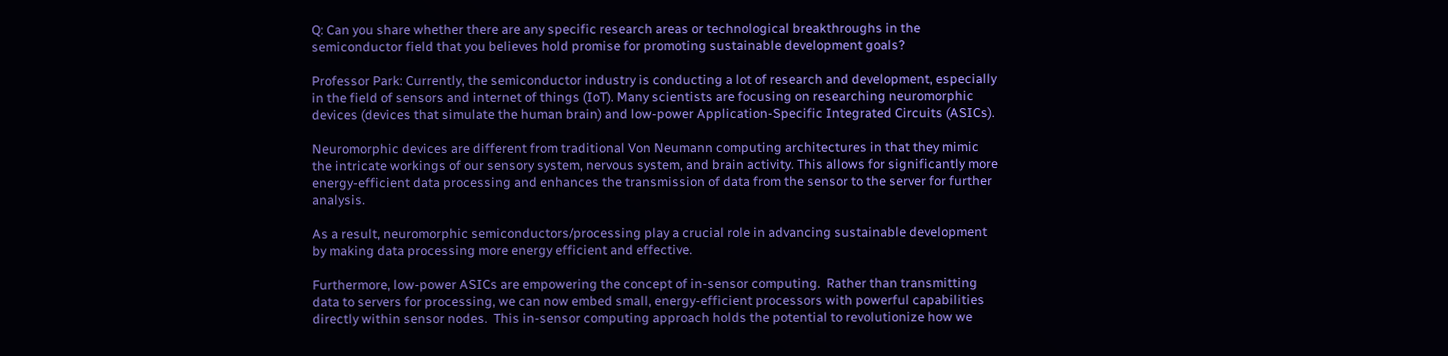Q: Can you share whether there are any specific research areas or technological breakthroughs in the semiconductor field that you believes hold promise for promoting sustainable development goals?

Professor Park: Currently, the semiconductor industry is conducting a lot of research and development, especially in the field of sensors and internet of things (IoT). Many scientists are focusing on researching neuromorphic devices (devices that simulate the human brain) and low-power Application-Specific Integrated Circuits (ASICs).

Neuromorphic devices are different from traditional Von Neumann computing architectures in that they mimic the intricate workings of our sensory system, nervous system, and brain activity. This allows for significantly more energy-efficient data processing and enhances the transmission of data from the sensor to the server for further analysis.

As a result, neuromorphic semiconductors/processing play a crucial role in advancing sustainable development by making data processing more energy efficient and effective.

Furthermore, low-power ASICs are empowering the concept of in-sensor computing.  Rather than transmitting data to servers for processing, we can now embed small, energy-efficient processors with powerful capabilities directly within sensor nodes.  This in-sensor computing approach holds the potential to revolutionize how we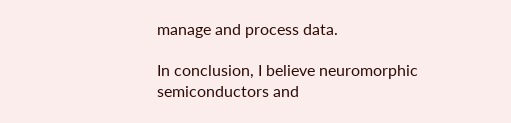manage and process data.

In conclusion, I believe neuromorphic semiconductors and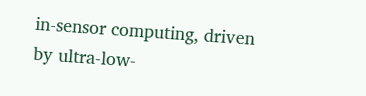in-sensor computing, driven by ultra-low-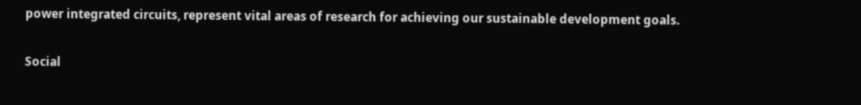power integrated circuits, represent vital areas of research for achieving our sustainable development goals.


Social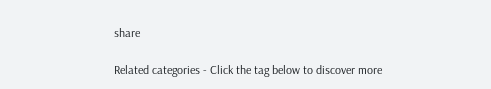share

Related categories - Click the tag below to discover more